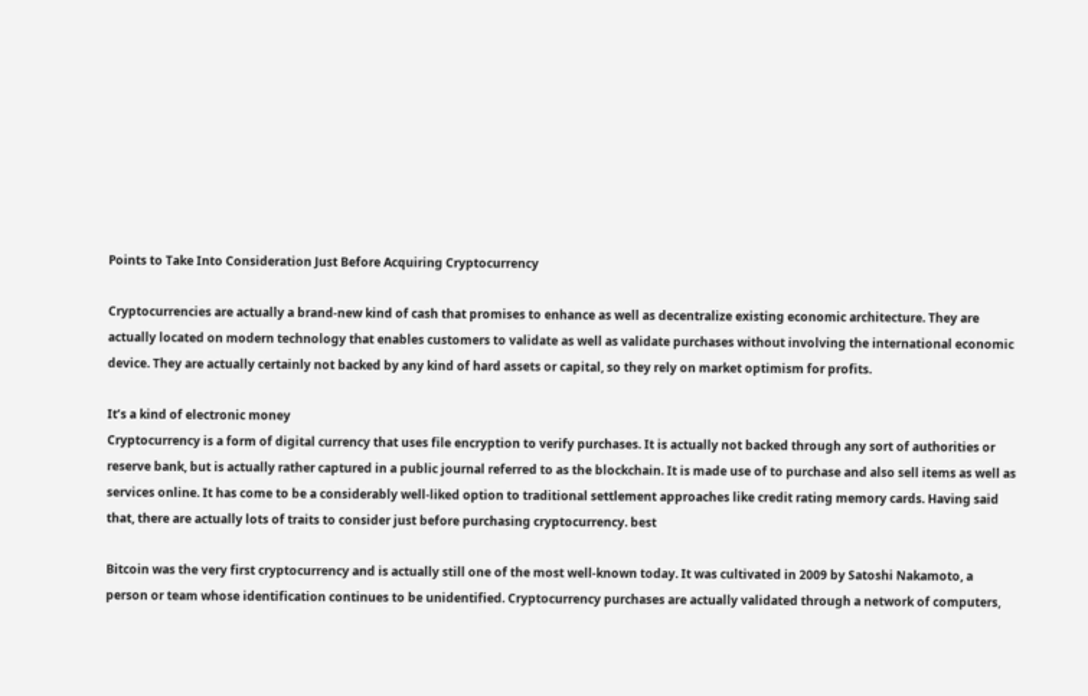Points to Take Into Consideration Just Before Acquiring Cryptocurrency

Cryptocurrencies are actually a brand-new kind of cash that promises to enhance as well as decentralize existing economic architecture. They are actually located on modern technology that enables customers to validate as well as validate purchases without involving the international economic device. They are actually certainly not backed by any kind of hard assets or capital, so they rely on market optimism for profits.

It’s a kind of electronic money
Cryptocurrency is a form of digital currency that uses file encryption to verify purchases. It is actually not backed through any sort of authorities or reserve bank, but is actually rather captured in a public journal referred to as the blockchain. It is made use of to purchase and also sell items as well as services online. It has come to be a considerably well-liked option to traditional settlement approaches like credit rating memory cards. Having said that, there are actually lots of traits to consider just before purchasing cryptocurrency. best

Bitcoin was the very first cryptocurrency and is actually still one of the most well-known today. It was cultivated in 2009 by Satoshi Nakamoto, a person or team whose identification continues to be unidentified. Cryptocurrency purchases are actually validated through a network of computers,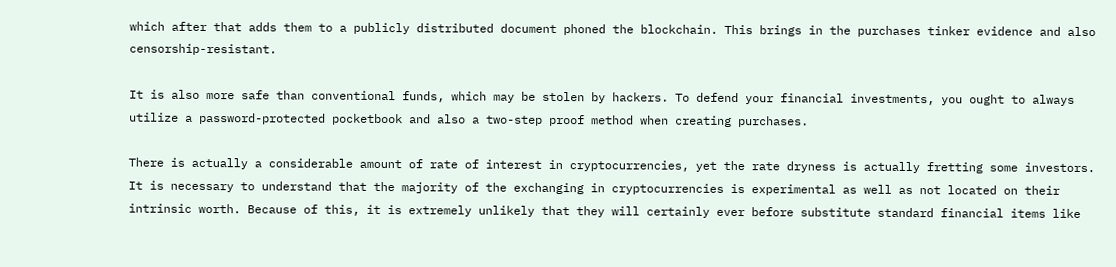which after that adds them to a publicly distributed document phoned the blockchain. This brings in the purchases tinker evidence and also censorship-resistant.

It is also more safe than conventional funds, which may be stolen by hackers. To defend your financial investments, you ought to always utilize a password-protected pocketbook and also a two-step proof method when creating purchases.

There is actually a considerable amount of rate of interest in cryptocurrencies, yet the rate dryness is actually fretting some investors. It is necessary to understand that the majority of the exchanging in cryptocurrencies is experimental as well as not located on their intrinsic worth. Because of this, it is extremely unlikely that they will certainly ever before substitute standard financial items like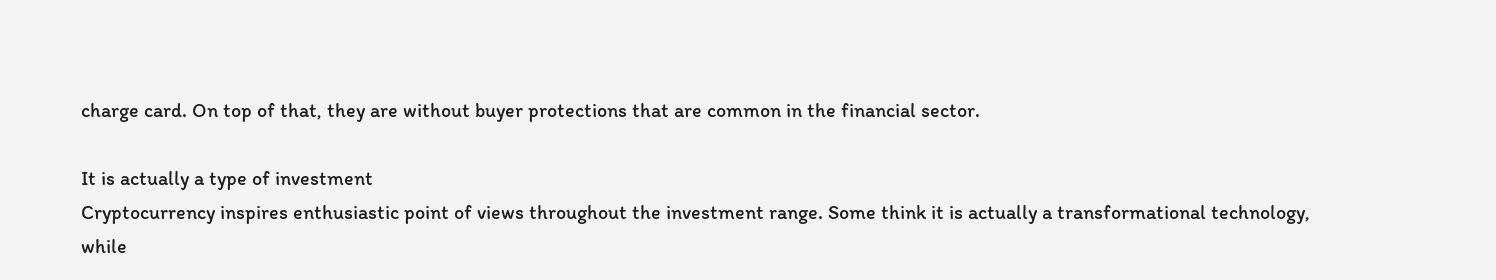charge card. On top of that, they are without buyer protections that are common in the financial sector.

It is actually a type of investment
Cryptocurrency inspires enthusiastic point of views throughout the investment range. Some think it is actually a transformational technology, while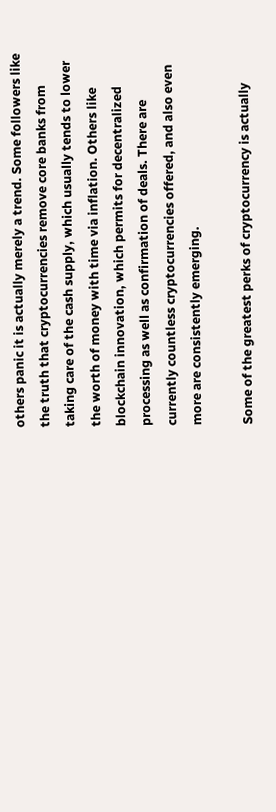others panic it is actually merely a trend. Some followers like the truth that cryptocurrencies remove core banks from taking care of the cash supply, which usually tends to lower the worth of money with time via inflation. Others like blockchain innovation, which permits for decentralized processing as well as confirmation of deals. There are currently countless cryptocurrencies offered, and also even more are consistently emerging.

Some of the greatest perks of cryptocurrency is actually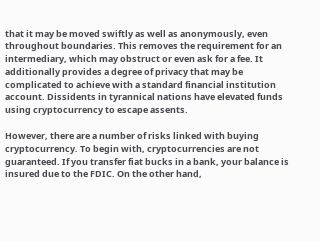that it may be moved swiftly as well as anonymously, even throughout boundaries. This removes the requirement for an intermediary, which may obstruct or even ask for a fee. It additionally provides a degree of privacy that may be complicated to achieve with a standard financial institution account. Dissidents in tyrannical nations have elevated funds using cryptocurrency to escape assents.

However, there are a number of risks linked with buying cryptocurrency. To begin with, cryptocurrencies are not guaranteed. If you transfer fiat bucks in a bank, your balance is insured due to the FDIC. On the other hand,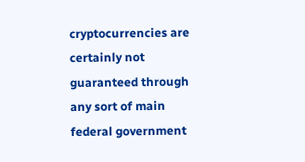cryptocurrencies are certainly not guaranteed through any sort of main federal government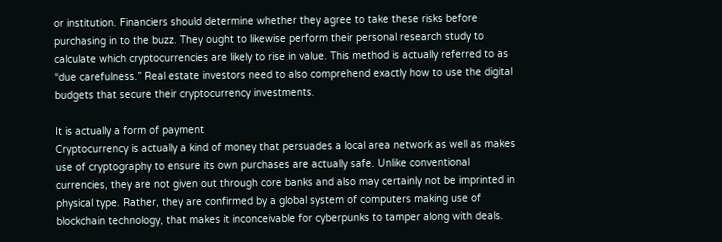or institution. Financiers should determine whether they agree to take these risks before purchasing in to the buzz. They ought to likewise perform their personal research study to calculate which cryptocurrencies are likely to rise in value. This method is actually referred to as “due carefulness.” Real estate investors need to also comprehend exactly how to use the digital budgets that secure their cryptocurrency investments.

It is actually a form of payment
Cryptocurrency is actually a kind of money that persuades a local area network as well as makes use of cryptography to ensure its own purchases are actually safe. Unlike conventional currencies, they are not given out through core banks and also may certainly not be imprinted in physical type. Rather, they are confirmed by a global system of computers making use of blockchain technology, that makes it inconceivable for cyberpunks to tamper along with deals.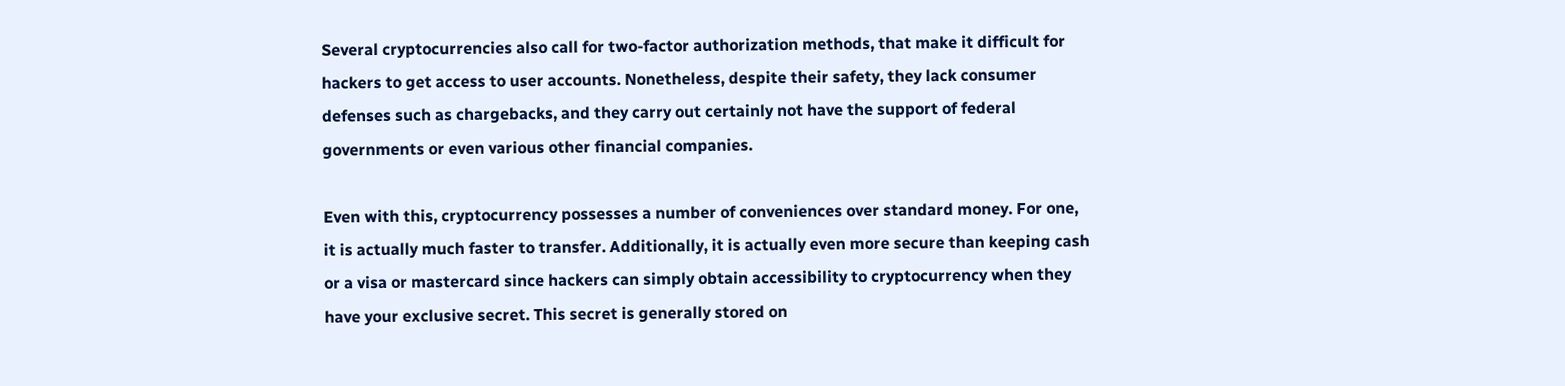Several cryptocurrencies also call for two-factor authorization methods, that make it difficult for hackers to get access to user accounts. Nonetheless, despite their safety, they lack consumer defenses such as chargebacks, and they carry out certainly not have the support of federal governments or even various other financial companies.

Even with this, cryptocurrency possesses a number of conveniences over standard money. For one, it is actually much faster to transfer. Additionally, it is actually even more secure than keeping cash or a visa or mastercard since hackers can simply obtain accessibility to cryptocurrency when they have your exclusive secret. This secret is generally stored on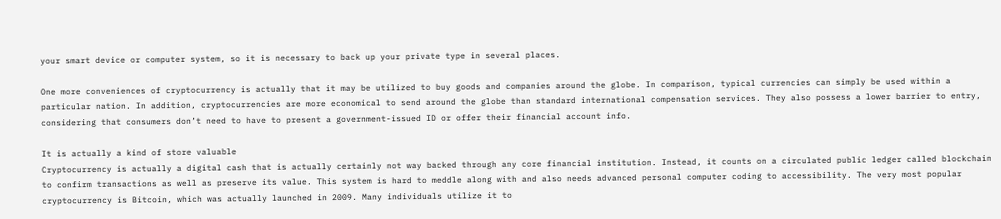your smart device or computer system, so it is necessary to back up your private type in several places.

One more conveniences of cryptocurrency is actually that it may be utilized to buy goods and companies around the globe. In comparison, typical currencies can simply be used within a particular nation. In addition, cryptocurrencies are more economical to send around the globe than standard international compensation services. They also possess a lower barrier to entry, considering that consumers don’t need to have to present a government-issued ID or offer their financial account info.

It is actually a kind of store valuable
Cryptocurrency is actually a digital cash that is actually certainly not way backed through any core financial institution. Instead, it counts on a circulated public ledger called blockchain to confirm transactions as well as preserve its value. This system is hard to meddle along with and also needs advanced personal computer coding to accessibility. The very most popular cryptocurrency is Bitcoin, which was actually launched in 2009. Many individuals utilize it to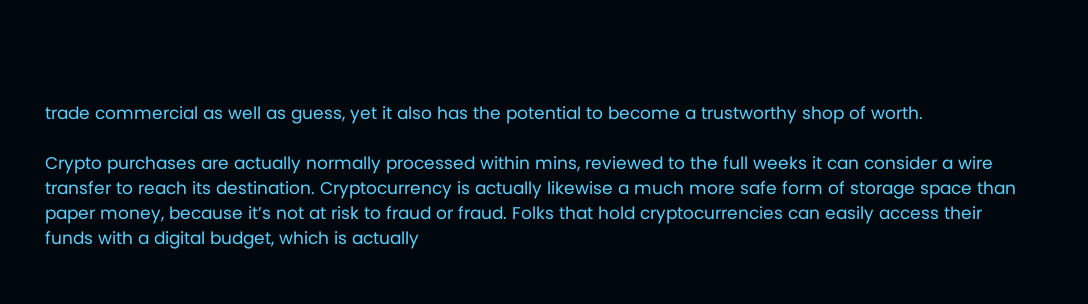trade commercial as well as guess, yet it also has the potential to become a trustworthy shop of worth.

Crypto purchases are actually normally processed within mins, reviewed to the full weeks it can consider a wire transfer to reach its destination. Cryptocurrency is actually likewise a much more safe form of storage space than paper money, because it’s not at risk to fraud or fraud. Folks that hold cryptocurrencies can easily access their funds with a digital budget, which is actually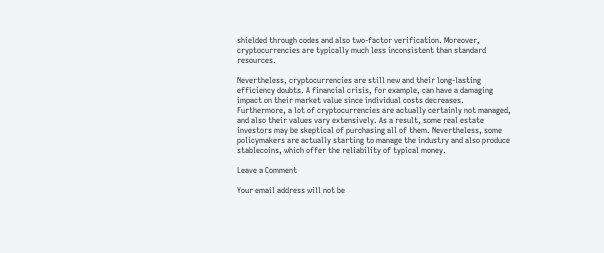shielded through codes and also two-factor verification. Moreover, cryptocurrencies are typically much less inconsistent than standard resources.

Nevertheless, cryptocurrencies are still new and their long-lasting efficiency doubts. A financial crisis, for example, can have a damaging impact on their market value since individual costs decreases. Furthermore, a lot of cryptocurrencies are actually certainly not managed, and also their values vary extensively. As a result, some real estate investors may be skeptical of purchasing all of them. Nevertheless, some policymakers are actually starting to manage the industry and also produce stablecoins, which offer the reliability of typical money.

Leave a Comment

Your email address will not be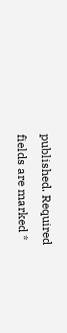published. Required fields are marked *